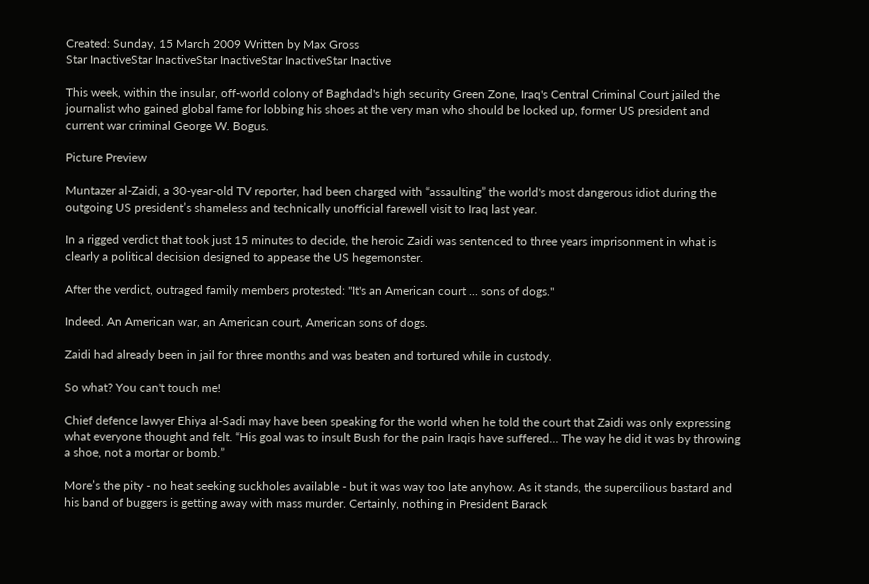Created: Sunday, 15 March 2009 Written by Max Gross
Star InactiveStar InactiveStar InactiveStar InactiveStar Inactive

This week, within the insular, off-world colony of Baghdad's high security Green Zone, Iraq's Central Criminal Court jailed the journalist who gained global fame for lobbing his shoes at the very man who should be locked up, former US president and current war criminal George W. Bogus.

Picture Preview

Muntazer al-Zaidi, a 30-year-old TV reporter, had been charged with “assaulting” the world's most dangerous idiot during the outgoing US president’s shameless and technically unofficial farewell visit to Iraq last year.

In a rigged verdict that took just 15 minutes to decide, the heroic Zaidi was sentenced to three years imprisonment in what is clearly a political decision designed to appease the US hegemonster.

After the verdict, outraged family members protested: "It's an American court ... sons of dogs."

Indeed. An American war, an American court, American sons of dogs.

Zaidi had already been in jail for three months and was beaten and tortured while in custody.

So what? You can't touch me!

Chief defence lawyer Ehiya al-Sadi may have been speaking for the world when he told the court that Zaidi was only expressing what everyone thought and felt. “His goal was to insult Bush for the pain Iraqis have suffered… The way he did it was by throwing a shoe, not a mortar or bomb.”

More’s the pity - no heat seeking suckholes available - but it was way too late anyhow. As it stands, the supercilious bastard and his band of buggers is getting away with mass murder. Certainly, nothing in President Barack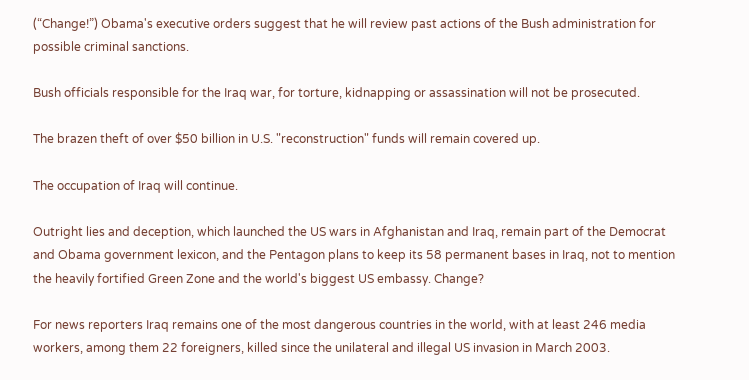(“Change!”) Obama's executive orders suggest that he will review past actions of the Bush administration for possible criminal sanctions.

Bush officials responsible for the Iraq war, for torture, kidnapping or assassination will not be prosecuted.

The brazen theft of over $50 billion in U.S. "reconstruction" funds will remain covered up.

The occupation of Iraq will continue.

Outright lies and deception, which launched the US wars in Afghanistan and Iraq, remain part of the Democrat and Obama government lexicon, and the Pentagon plans to keep its 58 permanent bases in Iraq, not to mention the heavily fortified Green Zone and the world's biggest US embassy. Change?

For news reporters Iraq remains one of the most dangerous countries in the world, with at least 246 media workers, among them 22 foreigners, killed since the unilateral and illegal US invasion in March 2003.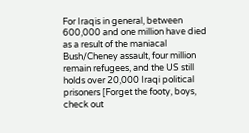For Iraqis in general, between 600,000 and one million have died as a result of the maniacal Bush/Cheney assault, four million remain refugees, and the US still holds over 20,000 Iraqi political prisoners [Forget the footy, boys, check out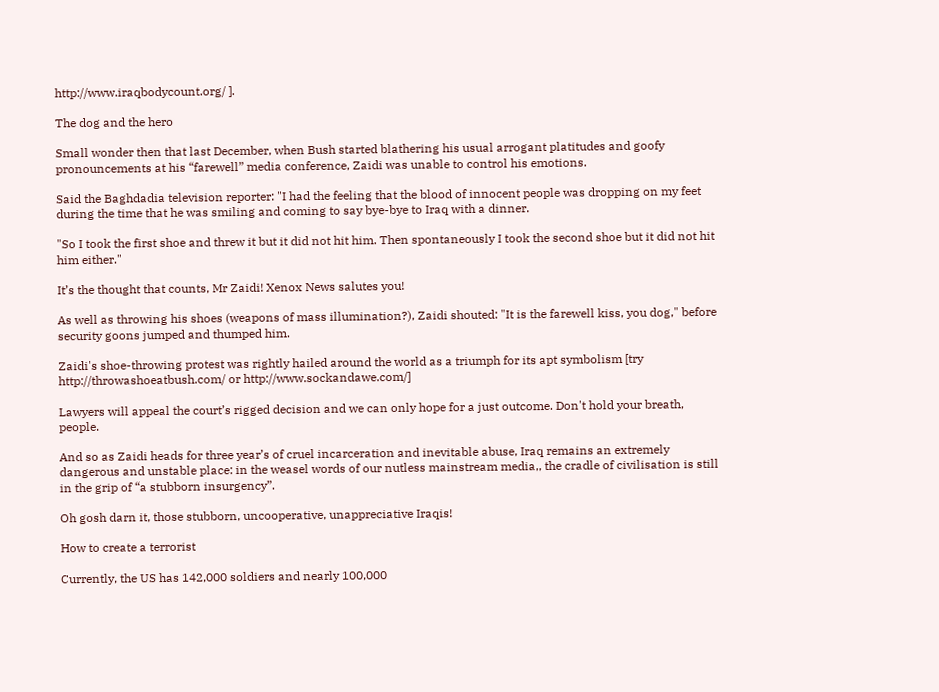http://www.iraqbodycount.org/ ].

The dog and the hero

Small wonder then that last December, when Bush started blathering his usual arrogant platitudes and goofy pronouncements at his “farewell” media conference, Zaidi was unable to control his emotions.

Said the Baghdadia television reporter: "I had the feeling that the blood of innocent people was dropping on my feet during the time that he was smiling and coming to say bye-bye to Iraq with a dinner.

"So I took the first shoe and threw it but it did not hit him. Then spontaneously I took the second shoe but it did not hit him either."

It’s the thought that counts, Mr Zaidi! Xenox News salutes you!

As well as throwing his shoes (weapons of mass illumination?), Zaidi shouted: "It is the farewell kiss, you dog," before security goons jumped and thumped him.

Zaidi's shoe-throwing protest was rightly hailed around the world as a triumph for its apt symbolism [try http://throwashoeatbush.com/ or http://www.sockandawe.com/]

Lawyers will appeal the court’s rigged decision and we can only hope for a just outcome. Don't hold your breath, people.

And so as Zaidi heads for three year’s of cruel incarceration and inevitable abuse, Iraq remains an extremely dangerous and unstable place: in the weasel words of our nutless mainstream media,, the cradle of civilisation is still in the grip of “a stubborn insurgency”.

Oh gosh darn it, those stubborn, uncooperative, unappreciative Iraqis!

How to create a terrorist

Currently, the US has 142,000 soldiers and nearly 100,000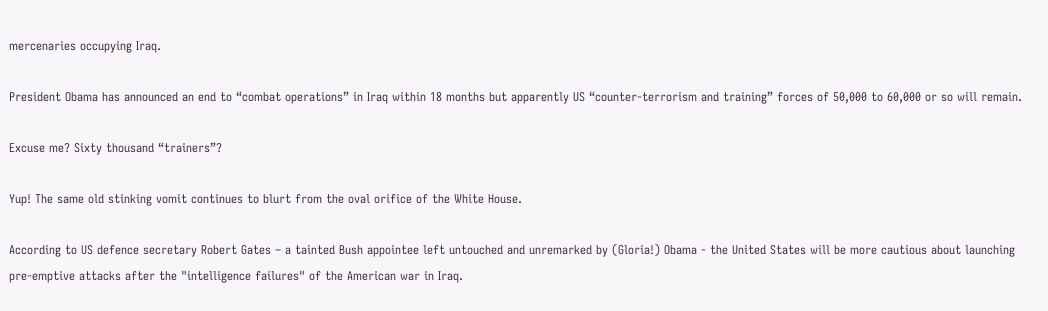mercenaries occupying Iraq.

President Obama has announced an end to “combat operations” in Iraq within 18 months but apparently US “counter-terrorism and training” forces of 50,000 to 60,000 or so will remain.

Excuse me? Sixty thousand “trainers”?

Yup! The same old stinking vomit continues to blurt from the oval orifice of the White House.

According to US defence secretary Robert Gates – a tainted Bush appointee left untouched and unremarked by (Gloria!) Obama - the United States will be more cautious about launching pre-emptive attacks after the "intelligence failures" of the American war in Iraq.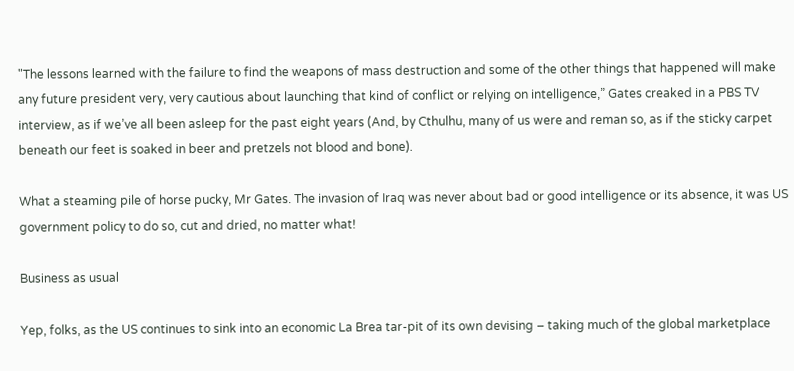"The lessons learned with the failure to find the weapons of mass destruction and some of the other things that happened will make any future president very, very cautious about launching that kind of conflict or relying on intelligence,” Gates creaked in a PBS TV interview, as if we’ve all been asleep for the past eight years (And, by Cthulhu, many of us were and reman so, as if the sticky carpet beneath our feet is soaked in beer and pretzels not blood and bone).

What a steaming pile of horse pucky, Mr Gates. The invasion of Iraq was never about bad or good intelligence or its absence, it was US government policy to do so, cut and dried, no matter what!

Business as usual

Yep, folks, as the US continues to sink into an economic La Brea tar-pit of its own devising – taking much of the global marketplace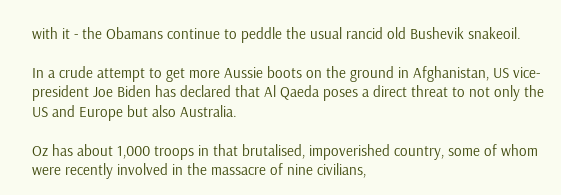with it - the Obamans continue to peddle the usual rancid old Bushevik snakeoil.

In a crude attempt to get more Aussie boots on the ground in Afghanistan, US vice-president Joe Biden has declared that Al Qaeda poses a direct threat to not only the US and Europe but also Australia.

Oz has about 1,000 troops in that brutalised, impoverished country, some of whom were recently involved in the massacre of nine civilians,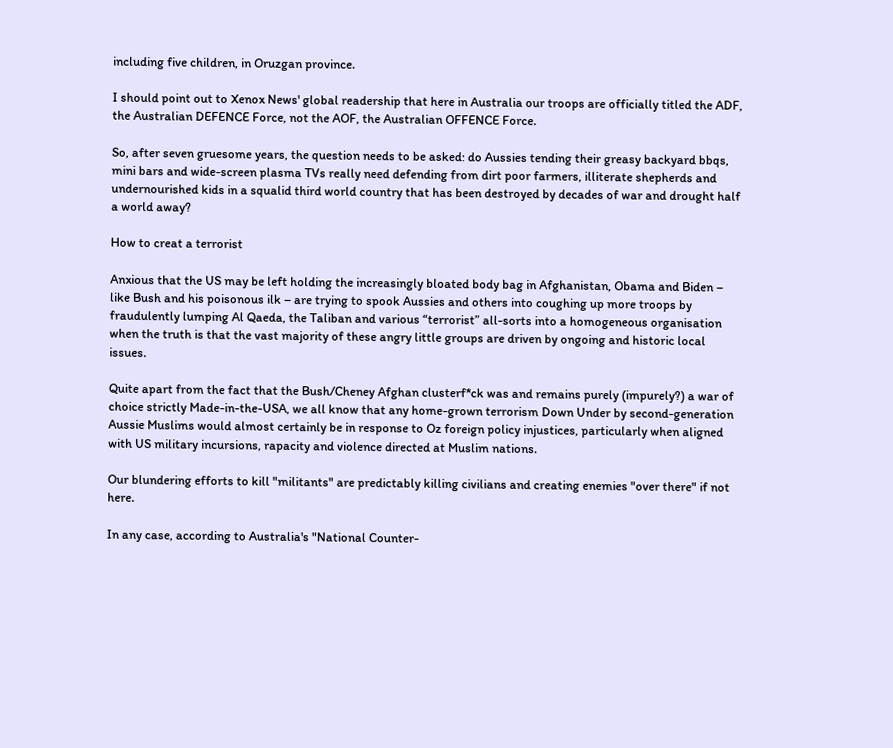including five children, in Oruzgan province.

I should point out to Xenox News' global readership that here in Australia our troops are officially titled the ADF, the Australian DEFENCE Force, not the AOF, the Australian OFFENCE Force.

So, after seven gruesome years, the question needs to be asked: do Aussies tending their greasy backyard bbqs, mini bars and wide-screen plasma TVs really need defending from dirt poor farmers, illiterate shepherds and undernourished kids in a squalid third world country that has been destroyed by decades of war and drought half a world away?

How to creat a terrorist

Anxious that the US may be left holding the increasingly bloated body bag in Afghanistan, Obama and Biden – like Bush and his poisonous ilk – are trying to spook Aussies and others into coughing up more troops by fraudulently lumping Al Qaeda, the Taliban and various “terrorist” all-sorts into a homogeneous organisation when the truth is that the vast majority of these angry little groups are driven by ongoing and historic local issues.

Quite apart from the fact that the Bush/Cheney Afghan clusterf*ck was and remains purely (impurely?) a war of choice strictly Made-in-the-USA, we all know that any home-grown terrorism Down Under by second-generation Aussie Muslims would almost certainly be in response to Oz foreign policy injustices, particularly when aligned with US military incursions, rapacity and violence directed at Muslim nations.

Our blundering efforts to kill "militants" are predictably killing civilians and creating enemies "over there" if not here.

In any case, according to Australia's "National Counter-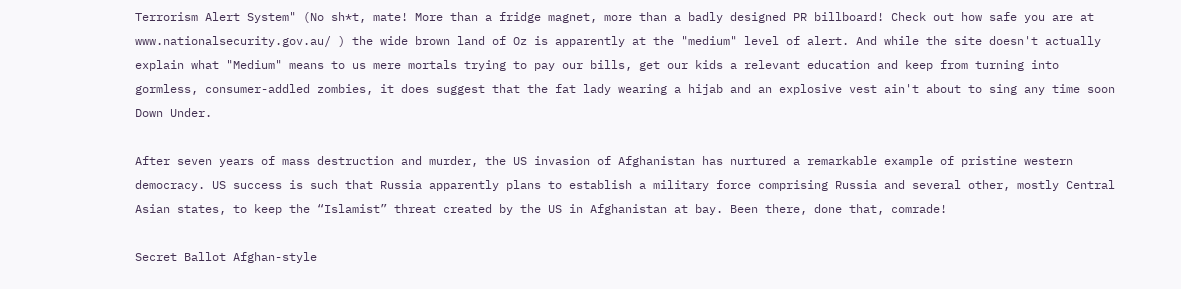Terrorism Alert System" (No sh*t, mate! More than a fridge magnet, more than a badly designed PR billboard! Check out how safe you are at www.nationalsecurity.gov.au/ ) the wide brown land of Oz is apparently at the "medium" level of alert. And while the site doesn't actually explain what "Medium" means to us mere mortals trying to pay our bills, get our kids a relevant education and keep from turning into gormless, consumer-addled zombies, it does suggest that the fat lady wearing a hijab and an explosive vest ain't about to sing any time soon Down Under.

After seven years of mass destruction and murder, the US invasion of Afghanistan has nurtured a remarkable example of pristine western democracy. US success is such that Russia apparently plans to establish a military force comprising Russia and several other, mostly Central Asian states, to keep the “Islamist” threat created by the US in Afghanistan at bay. Been there, done that, comrade!

Secret Ballot Afghan-style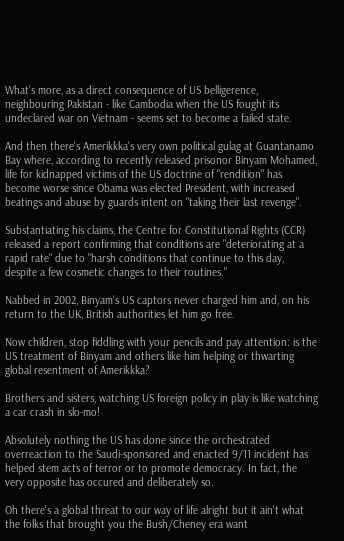What's more, as a direct consequence of US belligerence, neighbouring Pakistan - like Cambodia when the US fought its undeclared war on Vietnam - seems set to become a failed state.

And then there's Amerikkka's very own political gulag at Guantanamo Bay where, according to recently released prisonor Binyam Mohamed, life for kidnapped victims of the US doctrine of "rendition" has become worse since Obama was elected President, with increased beatings and abuse by guards intent on "taking their last revenge".

Substantiating his claims, the Centre for Constitutional Rights (CCR) released a report confirming that conditions are "deteriorating at a rapid rate" due to "harsh conditions that continue to this day, despite a few cosmetic changes to their routines."

Nabbed in 2002, Binyam's US captors never charged him and, on his return to the UK, British authorities let him go free.

Now children, stop fiddling with your pencils and pay attention: is the US treatment of Binyam and others like him helping or thwarting global resentment of Amerikkka?

Brothers and sisters, watching US foreign policy in play is like watching a car crash in slo-mo!

Absolutely nothing the US has done since the orchestrated overreaction to the Saudi-sponsored and enacted 9/11 incident has helped stem acts of terror or to promote democracy. In fact, the very opposite has occured and deliberately so.

Oh there's a global threat to our way of life alright but it ain't what the folks that brought you the Bush/Cheney era want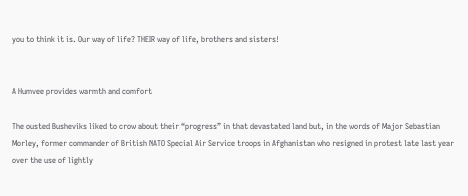you to think it is. Our way of life? THEIR way of life, brothers and sisters!


A Humvee provides warmth and comfort

The ousted Busheviks liked to crow about their “progress” in that devastated land but, in the words of Major Sebastian Morley, former commander of British NATO Special Air Service troops in Afghanistan who resigned in protest late last year over the use of lightly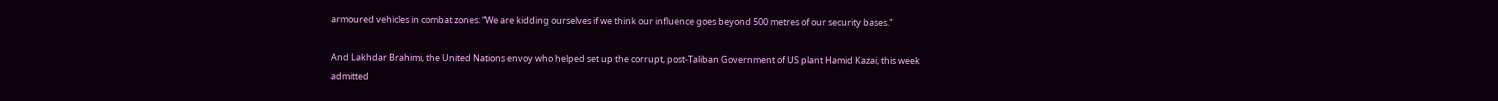armoured vehicles in combat zones: “We are kidding ourselves if we think our influence goes beyond 500 metres of our security bases."

And Lakhdar Brahimi, the United Nations envoy who helped set up the corrupt, post-Taliban Government of US plant Hamid Kazai, this week admitted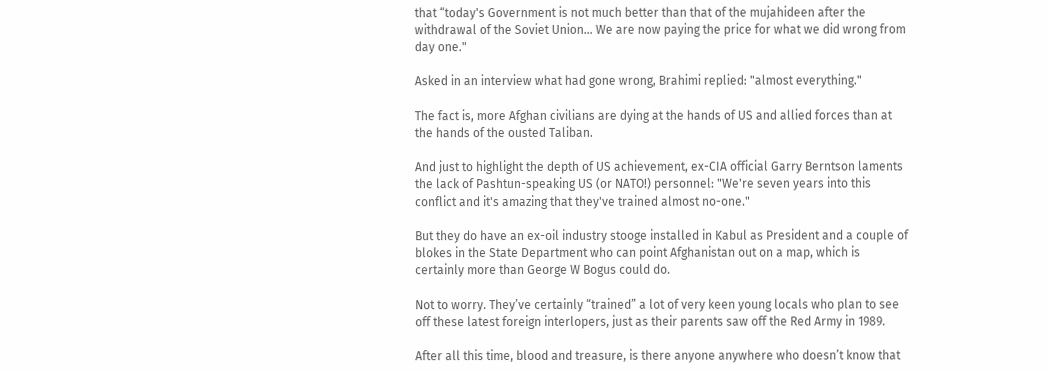that “today's Government is not much better than that of the mujahideen after the withdrawal of the Soviet Union… We are now paying the price for what we did wrong from day one."

Asked in an interview what had gone wrong, Brahimi replied: "almost everything."

The fact is, more Afghan civilians are dying at the hands of US and allied forces than at the hands of the ousted Taliban.

And just to highlight the depth of US achievement, ex-CIA official Garry Berntson laments the lack of Pashtun-speaking US (or NATO!) personnel: "We're seven years into this conflict and it's amazing that they've trained almost no-one."

But they do have an ex-oil industry stooge installed in Kabul as President and a couple of blokes in the State Department who can point Afghanistan out on a map, which is certainly more than George W Bogus could do.

Not to worry. They’ve certainly “trained” a lot of very keen young locals who plan to see off these latest foreign interlopers, just as their parents saw off the Red Army in 1989.

After all this time, blood and treasure, is there anyone anywhere who doesn’t know that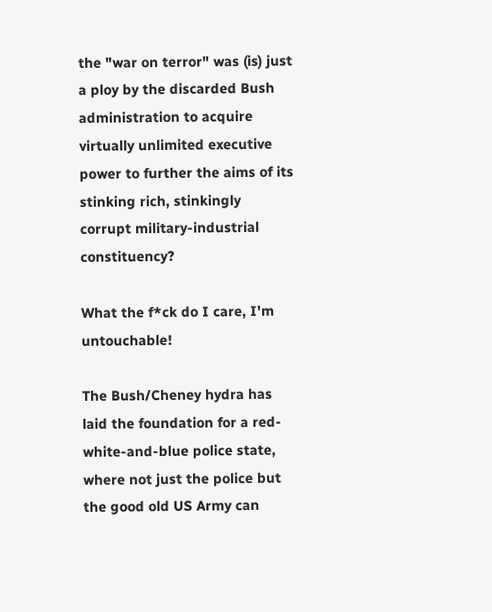the "war on terror" was (is) just a ploy by the discarded Bush administration to acquire virtually unlimited executive power to further the aims of its stinking rich, stinkingly corrupt military-industrial constituency?

What the f*ck do I care, I'm untouchable!

The Bush/Cheney hydra has laid the foundation for a red-white-and-blue police state, where not just the police but the good old US Army can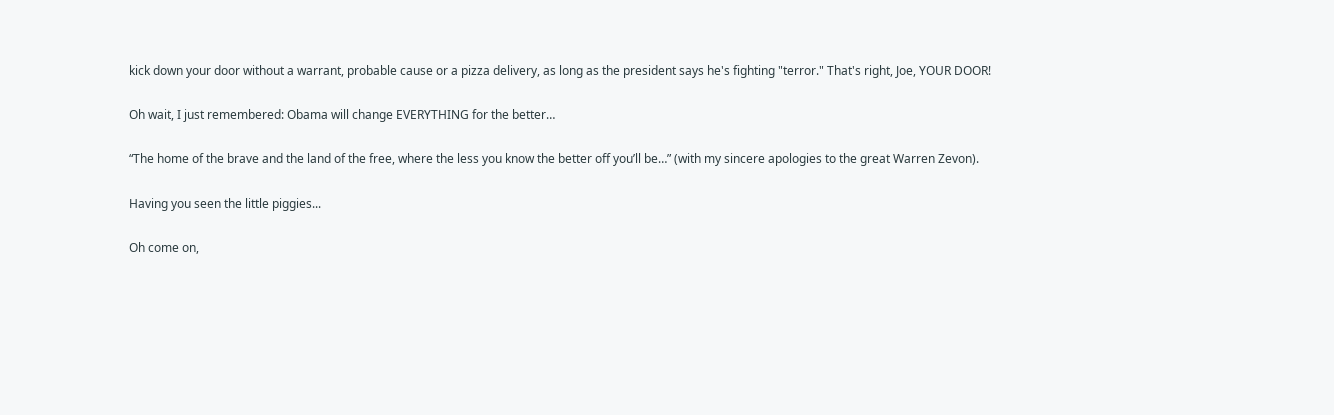kick down your door without a warrant, probable cause or a pizza delivery, as long as the president says he's fighting "terror." That's right, Joe, YOUR DOOR!

Oh wait, I just remembered: Obama will change EVERYTHING for the better…

“The home of the brave and the land of the free, where the less you know the better off you’ll be…” (with my sincere apologies to the great Warren Zevon).

Having you seen the little piggies...

Oh come on,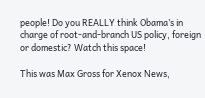people! Do you REALLY think Obama’s in charge of root-and-branch US policy, foreign or domestic? Watch this space!

This was Max Gross for Xenox News,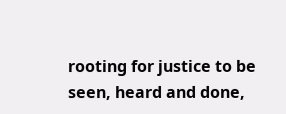rooting for justice to be seen, heard and done,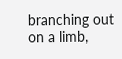branching out on a limb,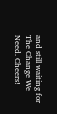and still waiting for The Change We Need. Cheers!